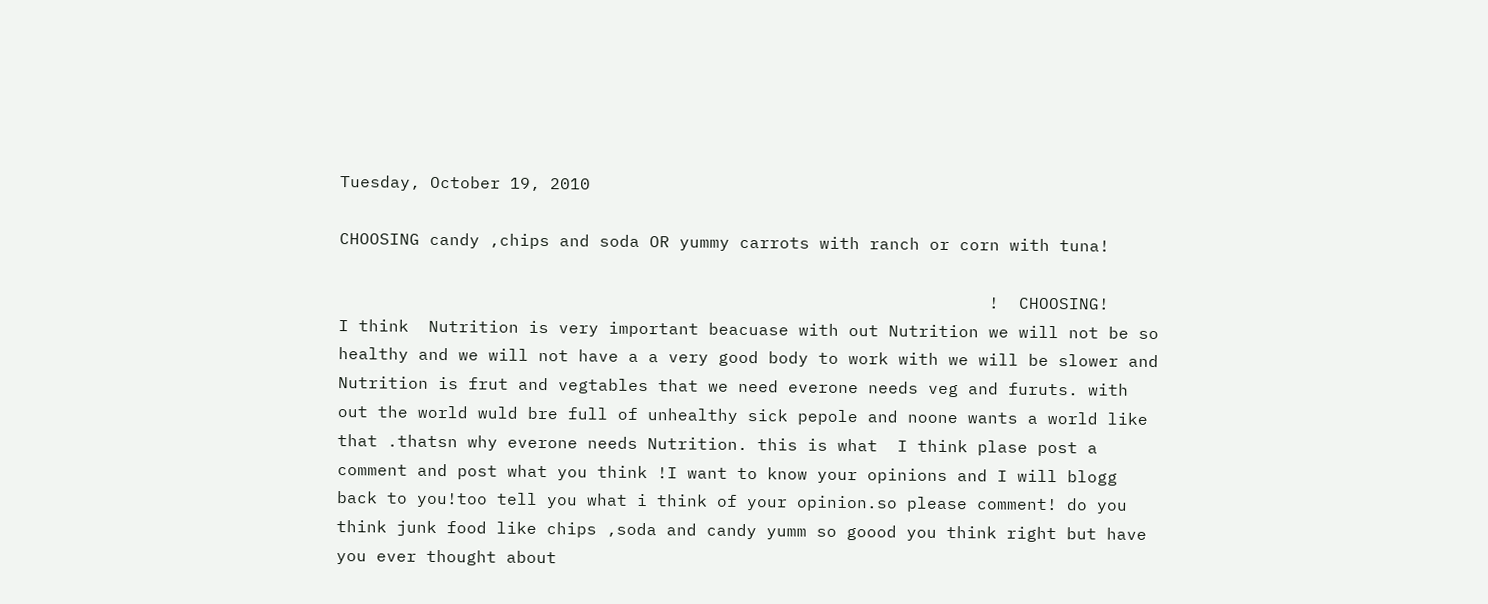Tuesday, October 19, 2010

CHOOSING candy ,chips and soda OR yummy carrots with ranch or corn with tuna!

                                                                 !  CHOOSING!
I think  Nutrition is very important beacuase with out Nutrition we will not be so healthy and we will not have a a very good body to work with we will be slower and Nutrition is frut and vegtables that we need everone needs veg and furuts. with out the world wuld bre full of unhealthy sick pepole and noone wants a world like that .thatsn why everone needs Nutrition. this is what  I think plase post a comment and post what you think !I want to know your opinions and I will blogg back to you!too tell you what i think of your opinion.so please comment! do you think junk food like chips ,soda and candy yumm so goood you think right but have you ever thought about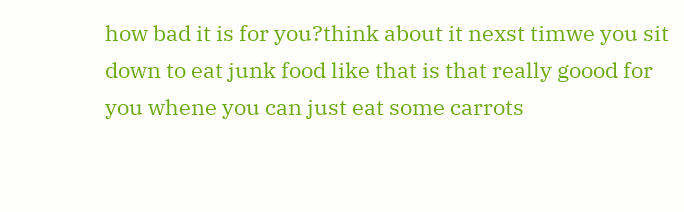how bad it is for you?think about it nexst timwe you sit down to eat junk food like that is that really goood for you whene you can just eat some carrots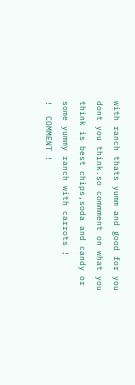with ranch thats yumm and good for you dont you think.so commment on what you think is best chips,soda and candy or some yummy ranch with carrots !                                                   !  COMMENT !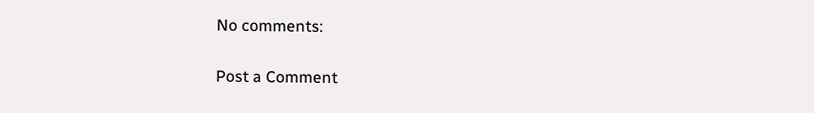No comments:

Post a Comment